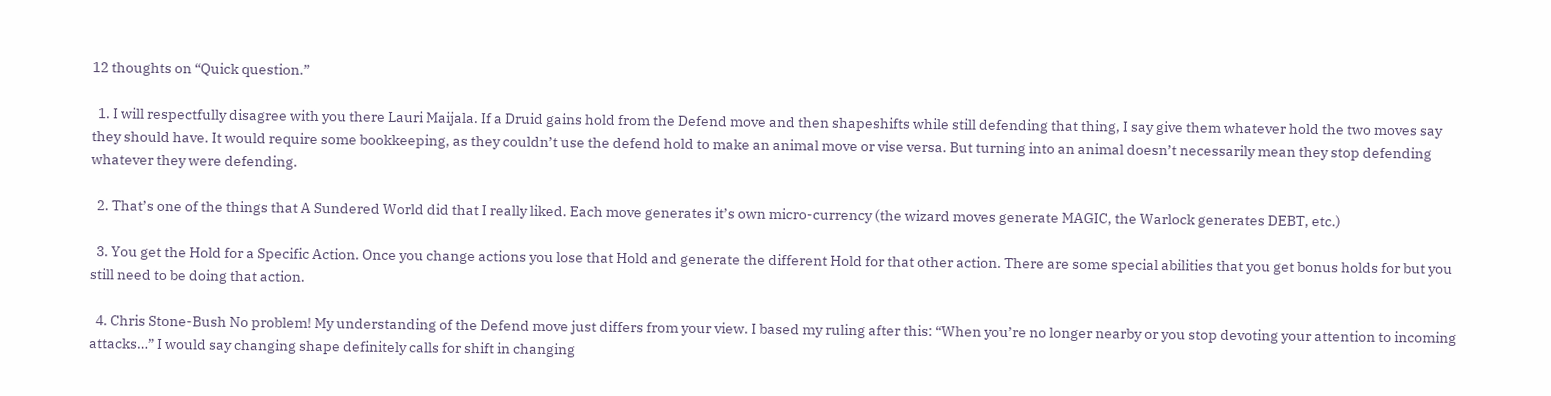12 thoughts on “Quick question.”

  1. I will respectfully disagree with you there Lauri Maijala. If a Druid gains hold from the Defend move and then shapeshifts while still defending that thing, I say give them whatever hold the two moves say they should have. It would require some bookkeeping, as they couldn’t use the defend hold to make an animal move or vise versa. But turning into an animal doesn’t necessarily mean they stop defending whatever they were defending.

  2. That’s one of the things that A Sundered World did that I really liked. Each move generates it’s own micro-currency (the wizard moves generate MAGIC, the Warlock generates DEBT, etc.)

  3. You get the Hold for a Specific Action. Once you change actions you lose that Hold and generate the different Hold for that other action. There are some special abilities that you get bonus holds for but you still need to be doing that action.

  4. Chris Stone-Bush No problem! My understanding of the Defend move just differs from your view. I based my ruling after this: “When you’re no longer nearby or you stop devoting your attention to incoming attacks…” I would say changing shape definitely calls for shift in changing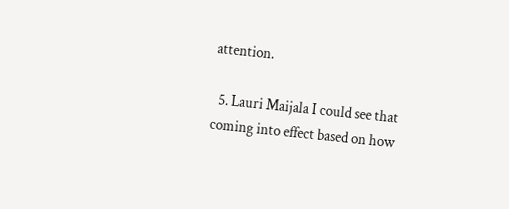attention.

  5. Lauri Maijala I could see that coming into effect based on how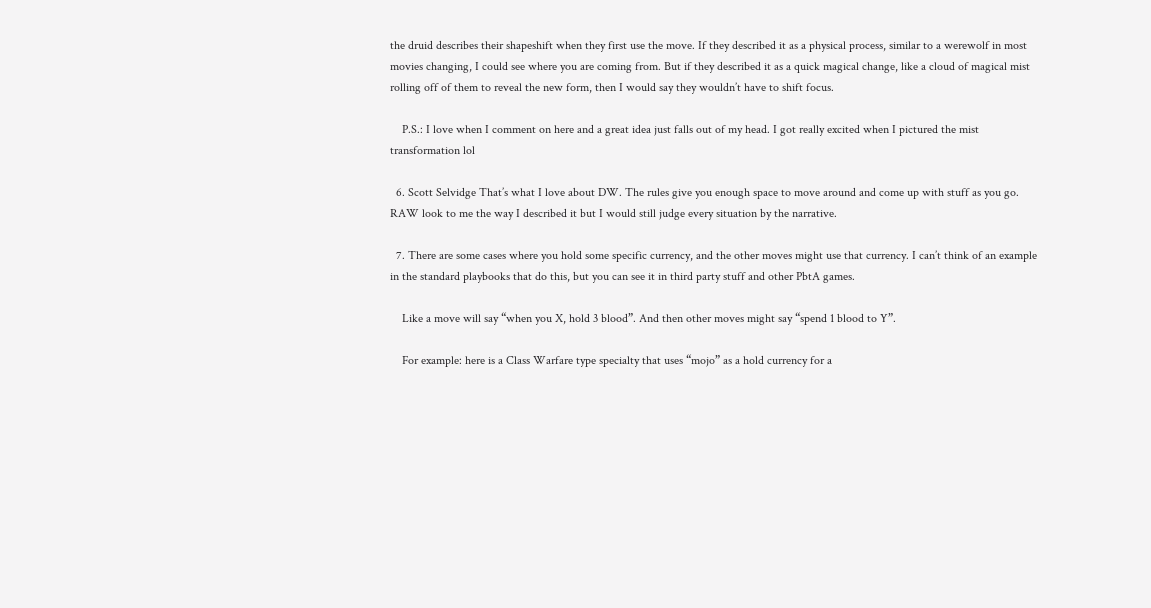the druid describes their shapeshift when they first use the move. If they described it as a physical process, similar to a werewolf in most movies changing, I could see where you are coming from. But if they described it as a quick magical change, like a cloud of magical mist rolling off of them to reveal the new form, then I would say they wouldn’t have to shift focus.

    P.S.: I love when I comment on here and a great idea just falls out of my head. I got really excited when I pictured the mist transformation lol

  6. Scott Selvidge That’s what I love about DW. The rules give you enough space to move around and come up with stuff as you go. RAW look to me the way I described it but I would still judge every situation by the narrative.

  7. There are some cases where you hold some specific currency, and the other moves might use that currency. I can’t think of an example in the standard playbooks that do this, but you can see it in third party stuff and other PbtA games.

    Like a move will say “when you X, hold 3 blood”. And then other moves might say “spend 1 blood to Y”.

    For example: here is a Class Warfare type specialty that uses “mojo” as a hold currency for a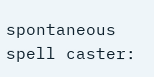spontaneous spell caster: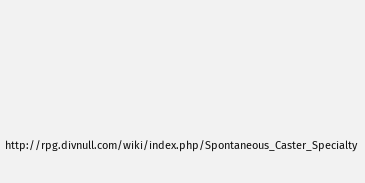http://rpg.divnull.com/wiki/index.php/Spontaneous_Caster_Specialty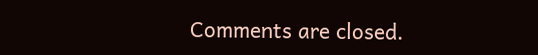Comments are closed.